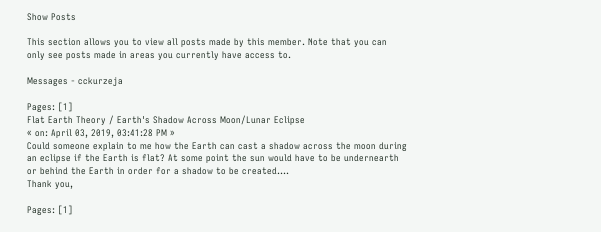Show Posts

This section allows you to view all posts made by this member. Note that you can only see posts made in areas you currently have access to.

Messages - cckurzeja

Pages: [1]
Flat Earth Theory / Earth's Shadow Across Moon/Lunar Eclipse
« on: April 03, 2019, 03:41:28 PM »
Could someone explain to me how the Earth can cast a shadow across the moon during an eclipse if the Earth is flat? At some point the sun would have to be undernearth or behind the Earth in order for a shadow to be created....
Thank you,

Pages: [1]